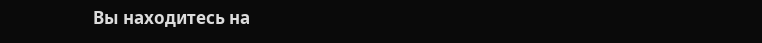Вы находитесь на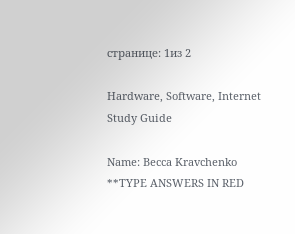странице: 1из 2

Hardware, Software, Internet Study Guide

Name: Becca Kravchenko **TYPE ANSWERS IN RED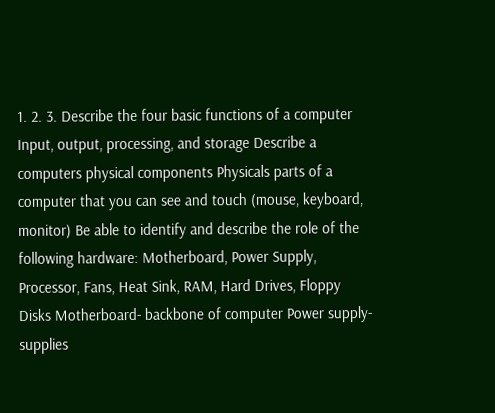1. 2. 3. Describe the four basic functions of a computer Input, output, processing, and storage Describe a computers physical components Physicals parts of a computer that you can see and touch (mouse, keyboard, monitor) Be able to identify and describe the role of the following hardware: Motherboard, Power Supply, Processor, Fans, Heat Sink, RAM, Hard Drives, Floppy Disks Motherboard- backbone of computer Power supply- supplies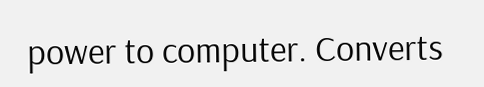power to computer. Converts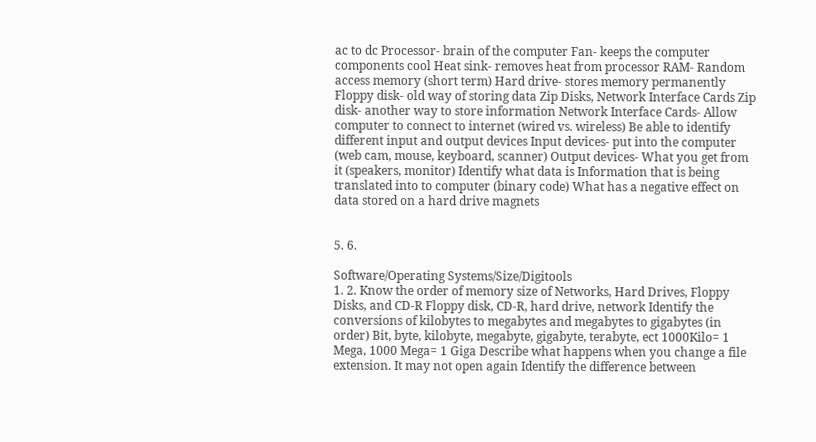ac to dc Processor- brain of the computer Fan- keeps the computer components cool Heat sink- removes heat from processor RAM- Random access memory (short term) Hard drive- stores memory permanently Floppy disk- old way of storing data Zip Disks, Network Interface Cards Zip disk- another way to store information Network Interface Cards- Allow computer to connect to internet (wired vs. wireless) Be able to identify different input and output devices Input devices- put into the computer (web cam, mouse, keyboard, scanner) Output devices- What you get from it (speakers, monitor) Identify what data is Information that is being translated into to computer (binary code) What has a negative effect on data stored on a hard drive magnets


5. 6.

Software/Operating Systems/Size/Digitools
1. 2. Know the order of memory size of Networks, Hard Drives, Floppy Disks, and CD-R Floppy disk, CD-R, hard drive, network Identify the conversions of kilobytes to megabytes and megabytes to gigabytes (in order) Bit, byte, kilobyte, megabyte, gigabyte, terabyte, ect 1000Kilo= 1 Mega, 1000 Mega= 1 Giga Describe what happens when you change a file extension. It may not open again Identify the difference between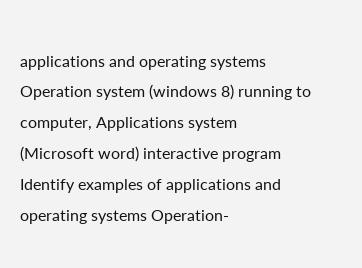applications and operating systems Operation system (windows 8) running to computer, Applications system (Microsoft word) interactive program Identify examples of applications and operating systems Operation-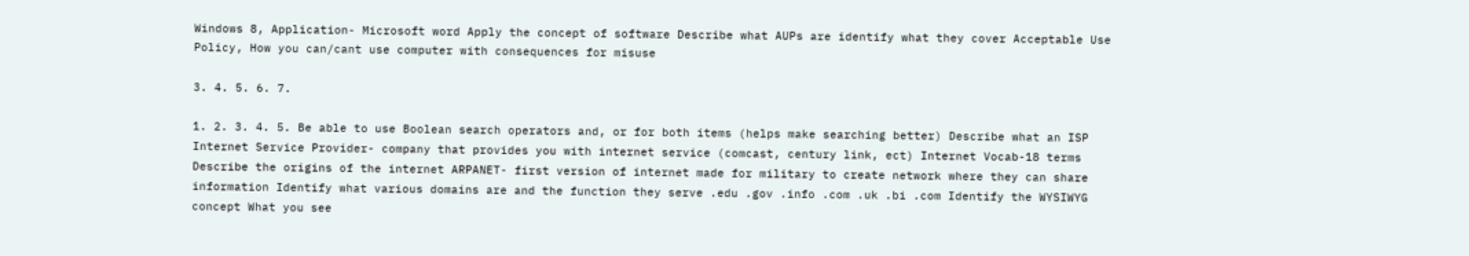Windows 8, Application- Microsoft word Apply the concept of software Describe what AUPs are identify what they cover Acceptable Use Policy, How you can/cant use computer with consequences for misuse

3. 4. 5. 6. 7.

1. 2. 3. 4. 5. Be able to use Boolean search operators and, or for both items (helps make searching better) Describe what an ISP Internet Service Provider- company that provides you with internet service (comcast, century link, ect) Internet Vocab-18 terms Describe the origins of the internet ARPANET- first version of internet made for military to create network where they can share information Identify what various domains are and the function they serve .edu .gov .info .com .uk .bi .com Identify the WYSIWYG concept What you see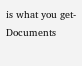is what you get- Documents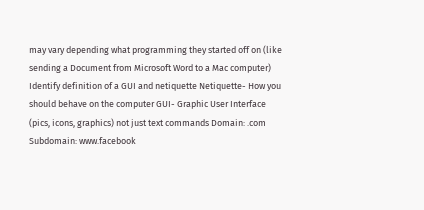may vary depending what programming they started off on (like sending a Document from Microsoft Word to a Mac computer) Identify definition of a GUI and netiquette Netiquette- How you should behave on the computer GUI- Graphic User Interface (pics, icons, graphics) not just text commands Domain: .com Subdomain: www.facebook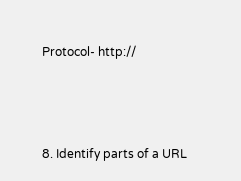Protocol- http://



8. Identify parts of a URL